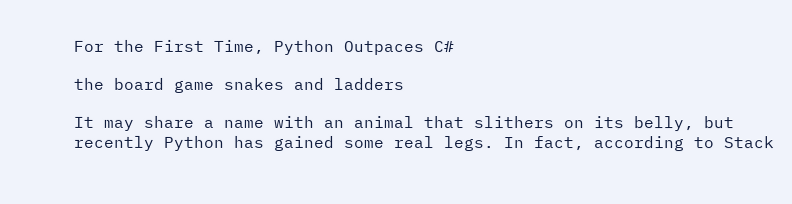For the First Time, Python Outpaces C#

the board game snakes and ladders

It may share a name with an animal that slithers on its belly, but recently Python has gained some real legs. In fact, according to Stack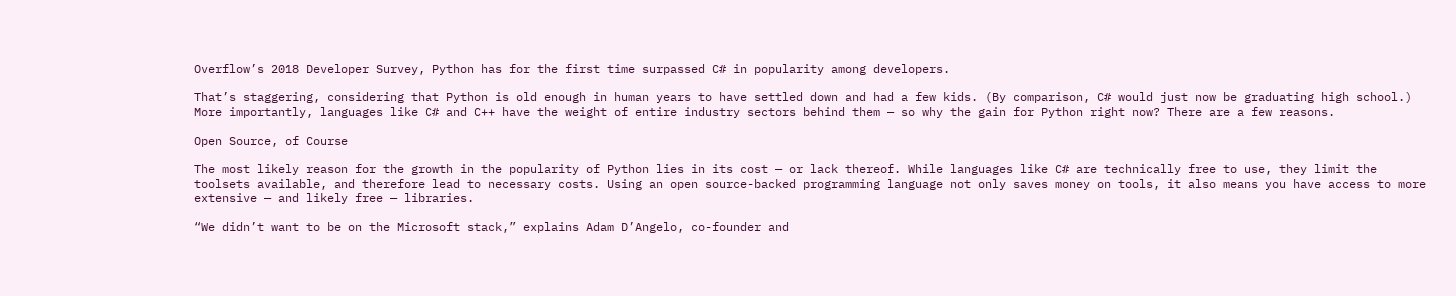Overflow’s 2018 Developer Survey, Python has for the first time surpassed C# in popularity among developers.

That’s staggering, considering that Python is old enough in human years to have settled down and had a few kids. (By comparison, C# would just now be graduating high school.) More importantly, languages like C# and C++ have the weight of entire industry sectors behind them — so why the gain for Python right now? There are a few reasons.

Open Source, of Course

The most likely reason for the growth in the popularity of Python lies in its cost — or lack thereof. While languages like C# are technically free to use, they limit the toolsets available, and therefore lead to necessary costs. Using an open source-backed programming language not only saves money on tools, it also means you have access to more extensive — and likely free — libraries.

“We didn’t want to be on the Microsoft stack,” explains Adam D’Angelo, co-founder and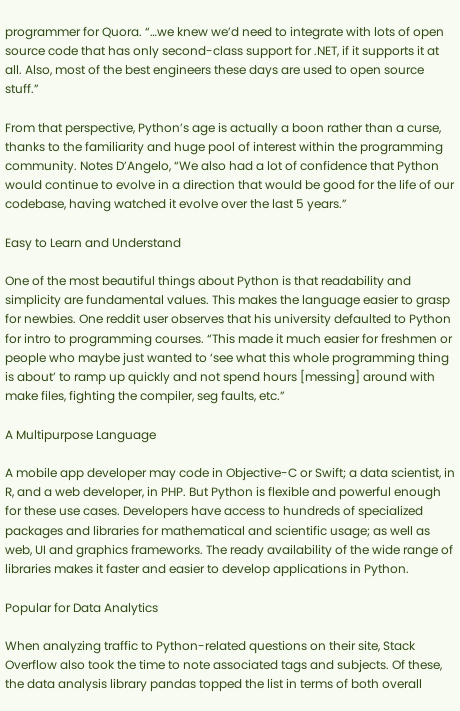programmer for Quora. “…we knew we’d need to integrate with lots of open source code that has only second-class support for .NET, if it supports it at all. Also, most of the best engineers these days are used to open source stuff.”

From that perspective, Python’s age is actually a boon rather than a curse, thanks to the familiarity and huge pool of interest within the programming community. Notes D’Angelo, “We also had a lot of confidence that Python would continue to evolve in a direction that would be good for the life of our codebase, having watched it evolve over the last 5 years.”

Easy to Learn and Understand

One of the most beautiful things about Python is that readability and simplicity are fundamental values. This makes the language easier to grasp for newbies. One reddit user observes that his university defaulted to Python for intro to programming courses. “This made it much easier for freshmen or people who maybe just wanted to ‘see what this whole programming thing is about’ to ramp up quickly and not spend hours [messing] around with make files, fighting the compiler, seg faults, etc.”

A Multipurpose Language

A mobile app developer may code in Objective-C or Swift; a data scientist, in R, and a web developer, in PHP. But Python is flexible and powerful enough for these use cases. Developers have access to hundreds of specialized packages and libraries for mathematical and scientific usage; as well as web, UI and graphics frameworks. The ready availability of the wide range of libraries makes it faster and easier to develop applications in Python.

Popular for Data Analytics

When analyzing traffic to Python-related questions on their site, Stack Overflow also took the time to note associated tags and subjects. Of these, the data analysis library pandas topped the list in terms of both overall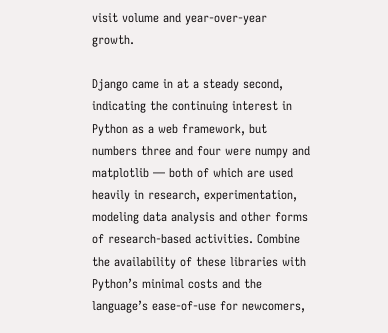visit volume and year-over-year growth.

Django came in at a steady second, indicating the continuing interest in Python as a web framework, but numbers three and four were numpy and matplotlib — both of which are used heavily in research, experimentation, modeling data analysis and other forms of research-based activities. Combine the availability of these libraries with Python’s minimal costs and the language’s ease-of-use for newcomers,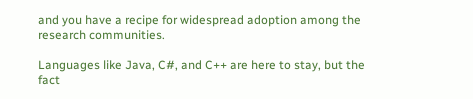and you have a recipe for widespread adoption among the research communities.

Languages like Java, C#, and C++ are here to stay, but the fact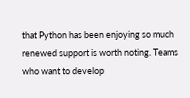that Python has been enjoying so much renewed support is worth noting. Teams who want to develop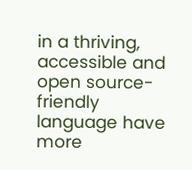in a thriving, accessible and open source-friendly language have more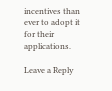incentives than ever to adopt it for their applications.

Leave a Reply